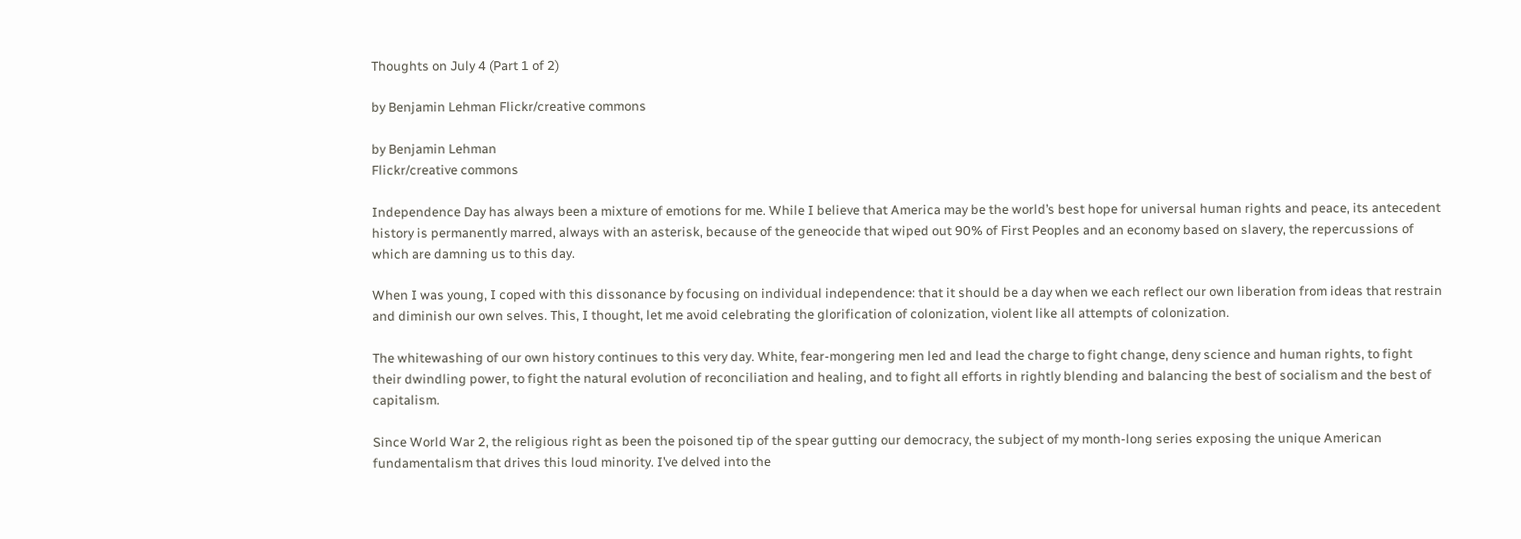Thoughts on July 4 (Part 1 of 2)

by Benjamin Lehman Flickr/creative commons

by Benjamin Lehman
Flickr/creative commons

Independence Day has always been a mixture of emotions for me. While I believe that America may be the world’s best hope for universal human rights and peace, its antecedent history is permanently marred, always with an asterisk, because of the geneocide that wiped out 90% of First Peoples and an economy based on slavery, the repercussions of which are damning us to this day.

When I was young, I coped with this dissonance by focusing on individual independence: that it should be a day when we each reflect our own liberation from ideas that restrain and diminish our own selves. This, I thought, let me avoid celebrating the glorification of colonization, violent like all attempts of colonization.

The whitewashing of our own history continues to this very day. White, fear-mongering men led and lead the charge to fight change, deny science and human rights, to fight their dwindling power, to fight the natural evolution of reconciliation and healing, and to fight all efforts in rightly blending and balancing the best of socialism and the best of capitalism.

Since World War 2, the religious right as been the poisoned tip of the spear gutting our democracy, the subject of my month-long series exposing the unique American fundamentalism that drives this loud minority. I’ve delved into the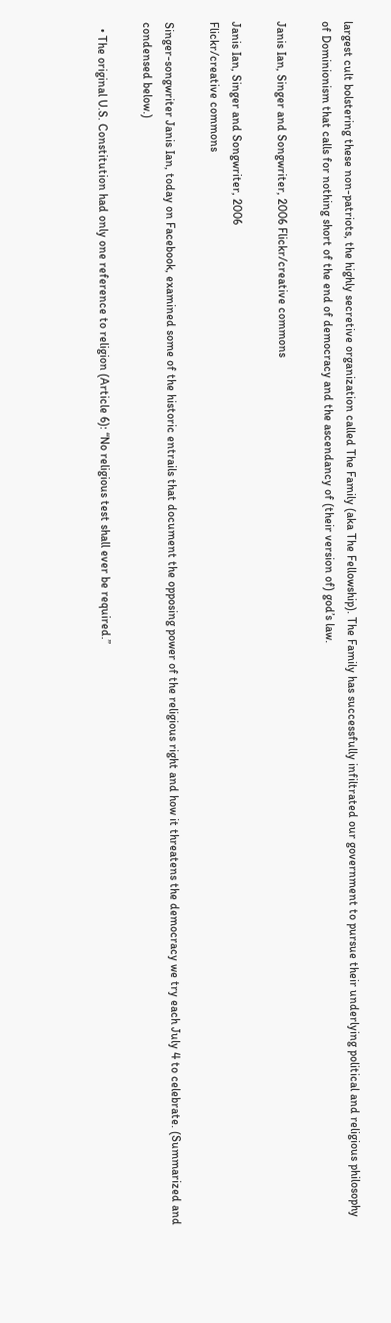largest cult bolstering these non-patriots, the highly secretive organization called The Family (aka The Fellowship). The Family has successfully infiltrated our government to pursue their underlying political and religious philosophy of Dominionism that calls for nothing short of the end of democracy and the ascendancy of (their version of) god’s law.

Janis Ian, Singer and Songwriter, 2006 Flickr/creative commons

Janis Ian, Singer and Songwriter, 2006
Flickr/creative commons

Singer-songwriter Janis Ian, today on Facebook, examined some of the historic entrails that document the opposing power of the religious right and how it threatens the democracy we try each July 4 to celebrate. (Summarized and condensed below.)

  • The original U.S. Constitution had only one reference to religion (Article 6): “No religious test shall ever be required.”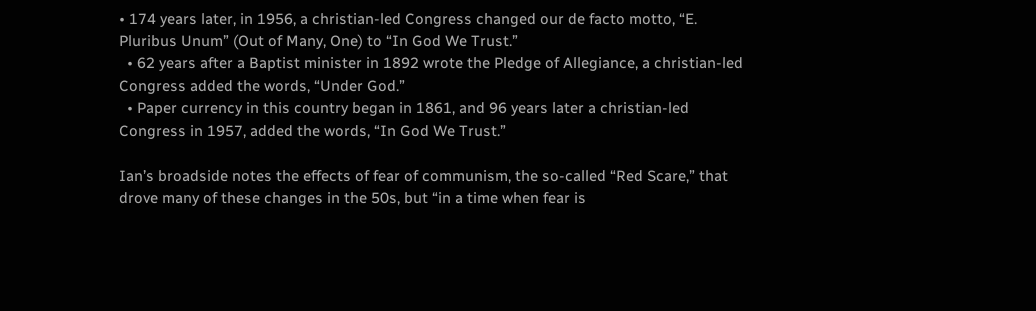• 174 years later, in 1956, a christian-led Congress changed our de facto motto, “E. Pluribus Unum” (Out of Many, One) to “In God We Trust.”
  • 62 years after a Baptist minister in 1892 wrote the Pledge of Allegiance, a christian-led Congress added the words, “Under God.”
  • Paper currency in this country began in 1861, and 96 years later a christian-led Congress in 1957, added the words, “In God We Trust.”

Ian’s broadside notes the effects of fear of communism, the so-called “Red Scare,” that drove many of these changes in the 50s, but “in a time when fear is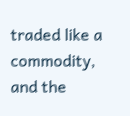traded like a commodity, and the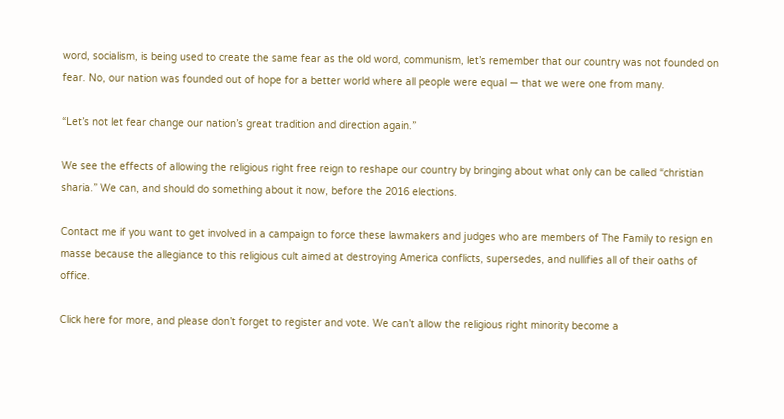word, socialism, is being used to create the same fear as the old word, communism, let’s remember that our country was not founded on fear. No, our nation was founded out of hope for a better world where all people were equal — that we were one from many.

“Let’s not let fear change our nation’s great tradition and direction again.”

We see the effects of allowing the religious right free reign to reshape our country by bringing about what only can be called “christian sharia.” We can, and should do something about it now, before the 2016 elections.

Contact me if you want to get involved in a campaign to force these lawmakers and judges who are members of The Family to resign en masse because the allegiance to this religious cult aimed at destroying America conflicts, supersedes, and nullifies all of their oaths of office.

Click here for more, and please don’t forget to register and vote. We can’t allow the religious right minority become a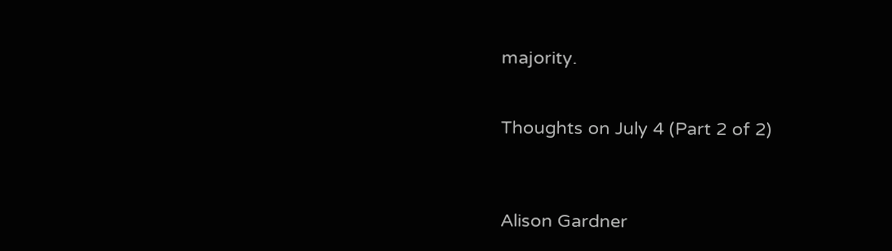majority.


Thoughts on July 4 (Part 2 of 2)



Alison Gardner